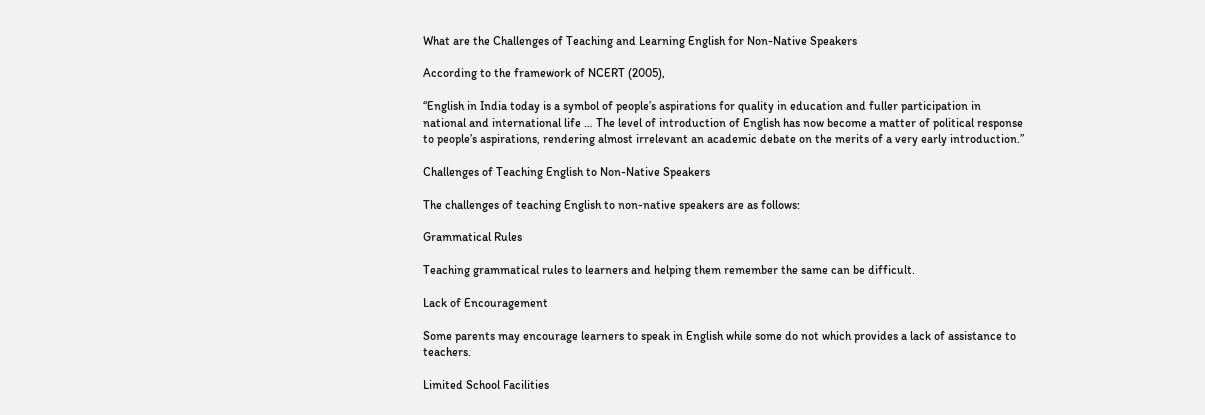What are the Challenges of Teaching and Learning English for Non-Native Speakers

According to the framework of NCERT (2005),

“English in India today is a symbol of people’s aspirations for quality in education and fuller participation in national and international life … The level of introduction of English has now become a matter of political response to people’s aspirations, rendering almost irrelevant an academic debate on the merits of a very early introduction.”

Challenges of Teaching English to Non-Native Speakers

The challenges of teaching English to non-native speakers are as follows:

Grammatical Rules

Teaching grammatical rules to learners and helping them remember the same can be difficult.

Lack of Encouragement

Some parents may encourage learners to speak in English while some do not which provides a lack of assistance to teachers.

Limited School Facilities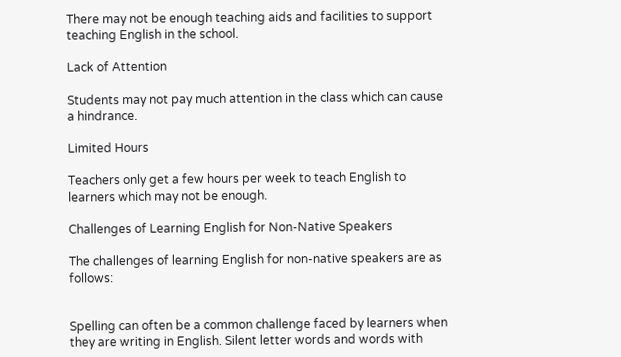There may not be enough teaching aids and facilities to support teaching English in the school.

Lack of Attention

Students may not pay much attention in the class which can cause a hindrance.

Limited Hours

Teachers only get a few hours per week to teach English to learners which may not be enough.

Challenges of Learning English for Non-Native Speakers

The challenges of learning English for non-native speakers are as follows:


Spelling can often be a common challenge faced by learners when they are writing in English. Silent letter words and words with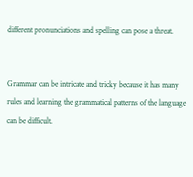different pronunciations and spelling can pose a threat.


Grammar can be intricate and tricky because it has many rules and learning the grammatical patterns of the language can be difficult.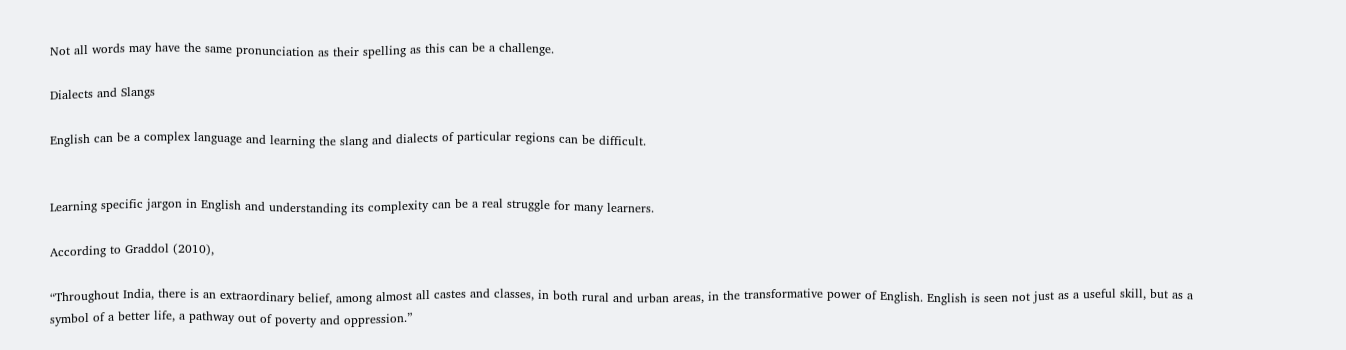Not all words may have the same pronunciation as their spelling as this can be a challenge.

Dialects and Slangs

English can be a complex language and learning the slang and dialects of particular regions can be difficult.


Learning specific jargon in English and understanding its complexity can be a real struggle for many learners.

According to Graddol (2010),

“Throughout India, there is an extraordinary belief, among almost all castes and classes, in both rural and urban areas, in the transformative power of English. English is seen not just as a useful skill, but as a symbol of a better life, a pathway out of poverty and oppression.”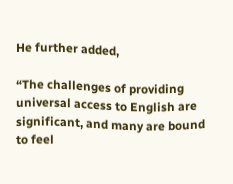He further added,

“The challenges of providing universal access to English are significant, and many are bound to feel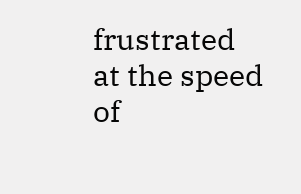frustrated at the speed of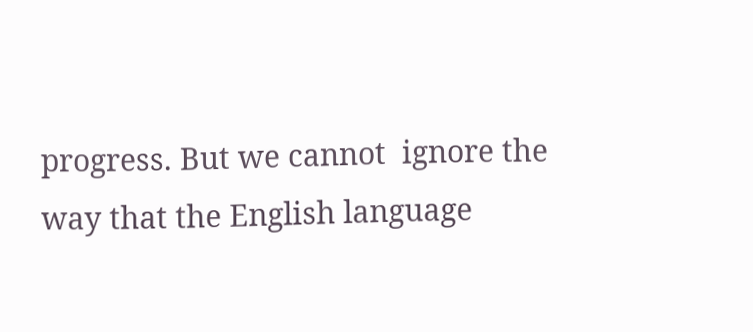progress. But we cannot  ignore the way that the English language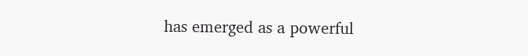has emerged as a powerful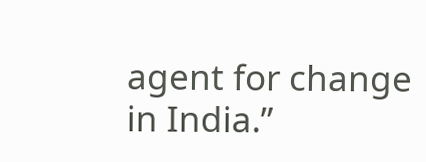agent for change in India.”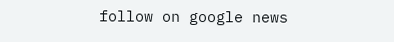follow on google news